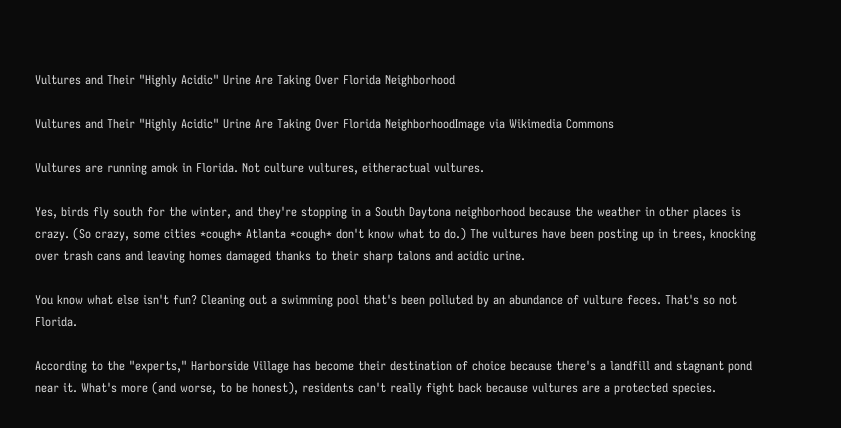Vultures and Their "Highly Acidic" Urine Are Taking Over Florida Neighborhood

Vultures and Their "Highly Acidic" Urine Are Taking Over Florida NeighborhoodImage via Wikimedia Commons

Vultures are running amok in Florida. Not culture vultures, eitheractual vultures.

Yes, birds fly south for the winter, and they're stopping in a South Daytona neighborhood because the weather in other places is crazy. (So crazy, some cities *cough* Atlanta *cough* don't know what to do.) The vultures have been posting up in trees, knocking over trash cans and leaving homes damaged thanks to their sharp talons and acidic urine.

You know what else isn't fun? Cleaning out a swimming pool that's been polluted by an abundance of vulture feces. That's so not Florida.

According to the "experts," Harborside Village has become their destination of choice because there's a landfill and stagnant pond near it. What's more (and worse, to be honest), residents can't really fight back because vultures are a protected species.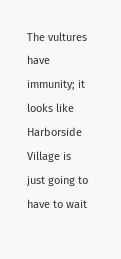The vultures have immunity; it looks like Harborside Village is just going to have to wait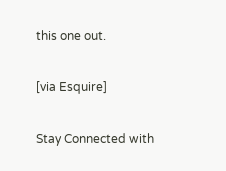this one out.

[via Esquire]

Stay Connected with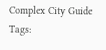Complex City Guide
Tags: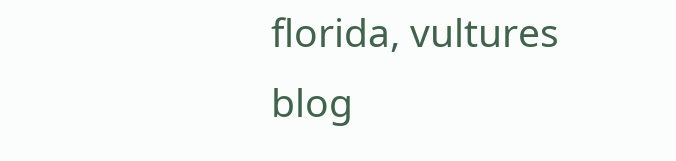florida, vultures
blog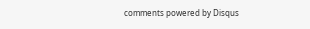comments powered by Disqus